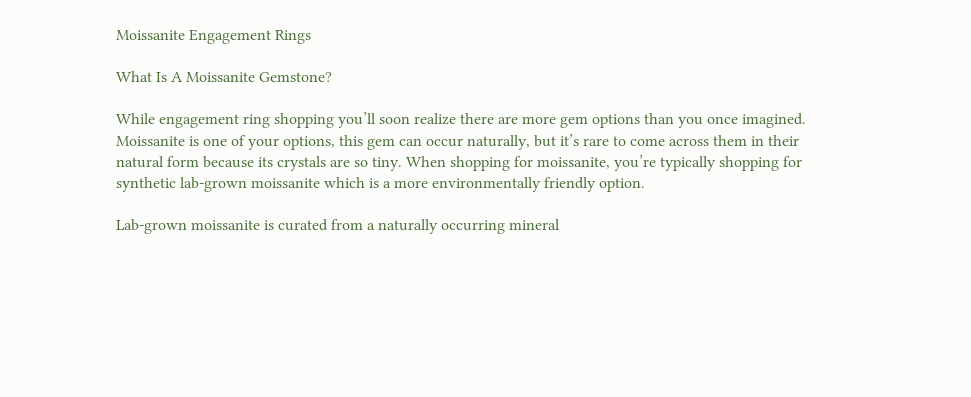Moissanite Engagement Rings

What Is A Moissanite Gemstone?

While engagement ring shopping you’ll soon realize there are more gem options than you once imagined. Moissanite is one of your options, this gem can occur naturally, but it’s rare to come across them in their natural form because its crystals are so tiny. When shopping for moissanite, you’re typically shopping for synthetic lab-grown moissanite which is a more environmentally friendly option.

Lab-grown moissanite is curated from a naturally occurring mineral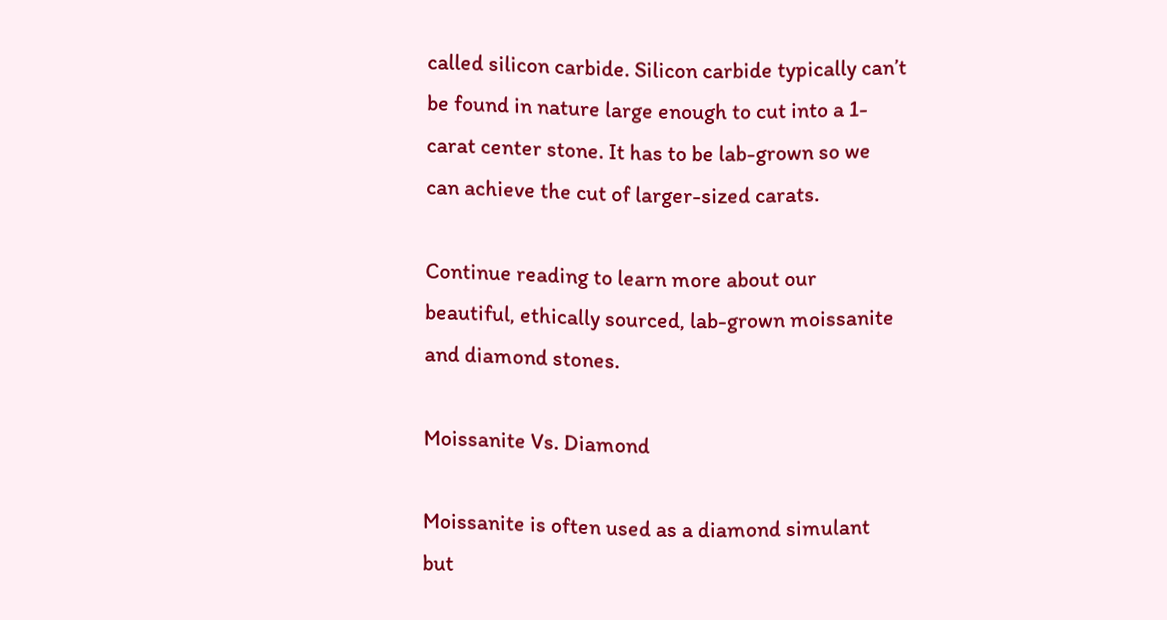called silicon carbide. Silicon carbide typically can’t be found in nature large enough to cut into a 1-carat center stone. It has to be lab-grown so we can achieve the cut of larger-sized carats.

Continue reading to learn more about our beautiful, ethically sourced, lab-grown moissanite and diamond stones.

Moissanite Vs. Diamond

Moissanite is often used as a diamond simulant but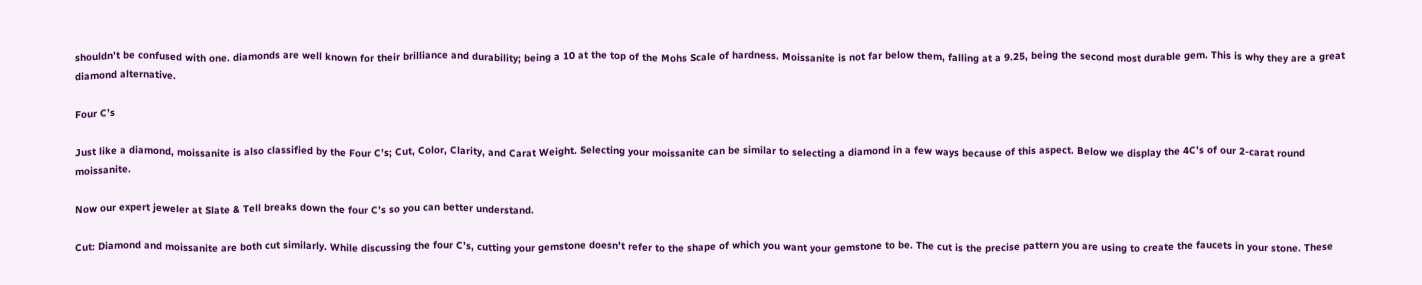shouldn’t be confused with one. diamonds are well known for their brilliance and durability; being a 10 at the top of the Mohs Scale of hardness. Moissanite is not far below them, falling at a 9.25, being the second most durable gem. This is why they are a great diamond alternative.

Four C’s

Just like a diamond, moissanite is also classified by the Four C’s; Cut, Color, Clarity, and Carat Weight. Selecting your moissanite can be similar to selecting a diamond in a few ways because of this aspect. Below we display the 4C’s of our 2-carat round moissanite.

Now our expert jeweler at Slate & Tell breaks down the four C’s so you can better understand.

Cut: Diamond and moissanite are both cut similarly. While discussing the four C’s, cutting your gemstone doesn’t refer to the shape of which you want your gemstone to be. The cut is the precise pattern you are using to create the faucets in your stone. These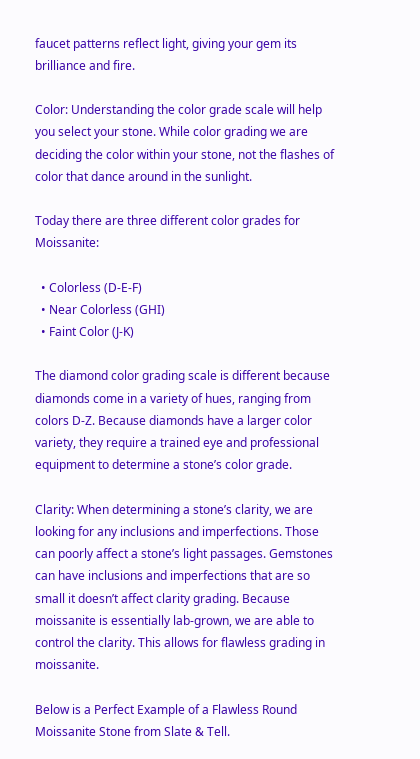faucet patterns reflect light, giving your gem its brilliance and fire.

Color: Understanding the color grade scale will help you select your stone. While color grading we are deciding the color within your stone, not the flashes of color that dance around in the sunlight.

Today there are three different color grades for Moissanite:

  • Colorless (D-E-F)
  • Near Colorless (GHI)
  • Faint Color (J-K)

The diamond color grading scale is different because diamonds come in a variety of hues, ranging from colors D-Z. Because diamonds have a larger color variety, they require a trained eye and professional equipment to determine a stone’s color grade.

Clarity: When determining a stone’s clarity, we are looking for any inclusions and imperfections. Those can poorly affect a stone’s light passages. Gemstones can have inclusions and imperfections that are so small it doesn’t affect clarity grading. Because moissanite is essentially lab-grown, we are able to control the clarity. This allows for flawless grading in moissanite.

Below is a Perfect Example of a Flawless Round Moissanite Stone from Slate & Tell.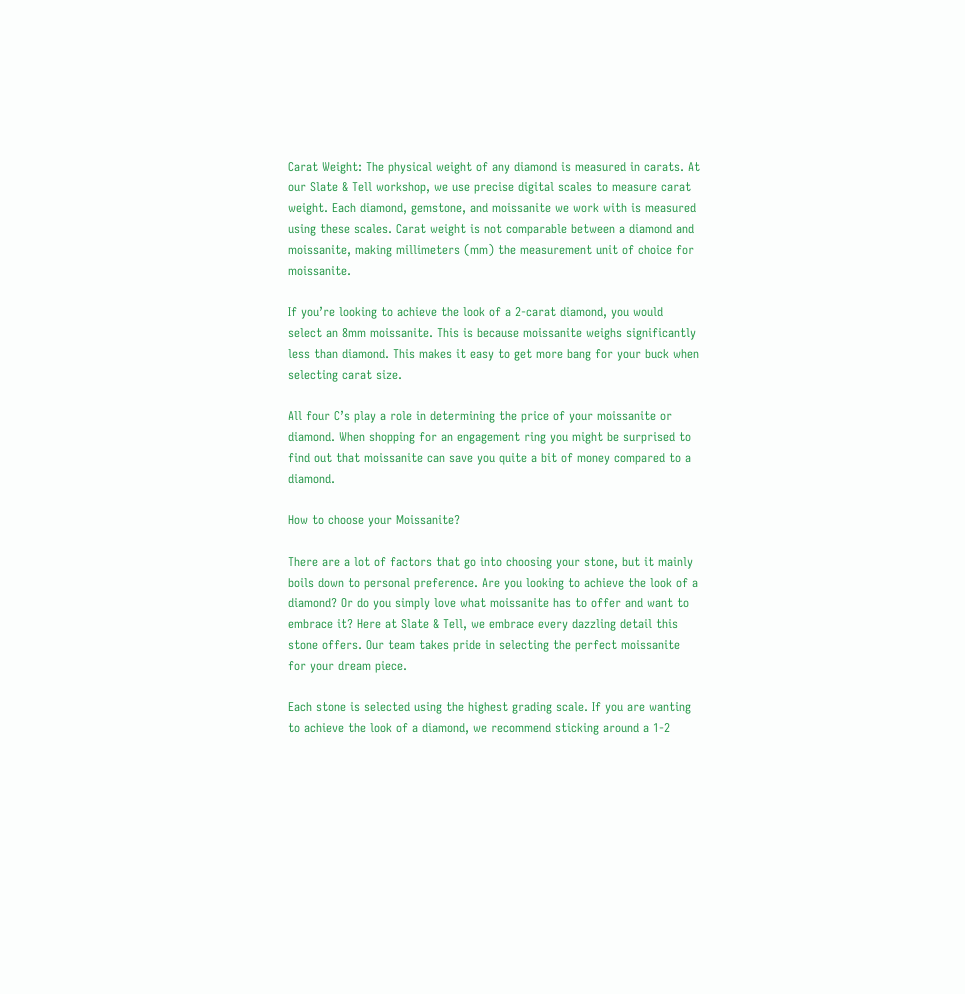Carat Weight: The physical weight of any diamond is measured in carats. At our Slate & Tell workshop, we use precise digital scales to measure carat weight. Each diamond, gemstone, and moissanite we work with is measured using these scales. Carat weight is not comparable between a diamond and moissanite, making millimeters (mm) the measurement unit of choice for moissanite.

If you’re looking to achieve the look of a 2-carat diamond, you would select an 8mm moissanite. This is because moissanite weighs significantly less than diamond. This makes it easy to get more bang for your buck when selecting carat size.

All four C’s play a role in determining the price of your moissanite or diamond. When shopping for an engagement ring you might be surprised to find out that moissanite can save you quite a bit of money compared to a diamond.

How to choose your Moissanite?

There are a lot of factors that go into choosing your stone, but it mainly boils down to personal preference. Are you looking to achieve the look of a diamond? Or do you simply love what moissanite has to offer and want to embrace it? Here at Slate & Tell, we embrace every dazzling detail this stone offers. Our team takes pride in selecting the perfect moissanite for your dream piece.

Each stone is selected using the highest grading scale. If you are wanting to achieve the look of a diamond, we recommend sticking around a 1-2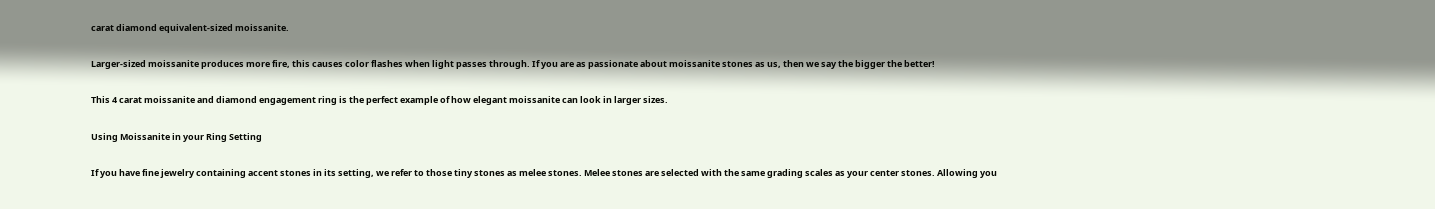carat diamond equivalent-sized moissanite.

Larger-sized moissanite produces more fire, this causes color flashes when light passes through. If you are as passionate about moissanite stones as us, then we say the bigger the better!

This 4 carat moissanite and diamond engagement ring is the perfect example of how elegant moissanite can look in larger sizes.

Using Moissanite in your Ring Setting

If you have fine jewelry containing accent stones in its setting, we refer to those tiny stones as melee stones. Melee stones are selected with the same grading scales as your center stones. Allowing you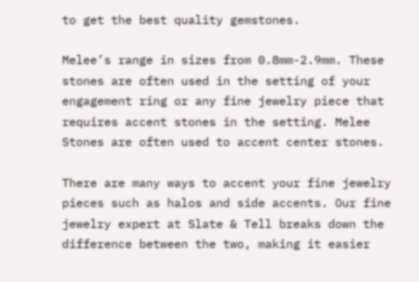to get the best quality gemstones.

Melee’s range in sizes from 0.8mm-2.9mm. These stones are often used in the setting of your engagement ring or any fine jewelry piece that requires accent stones in the setting. Melee Stones are often used to accent center stones.

There are many ways to accent your fine jewelry pieces such as halos and side accents. Our fine jewelry expert at Slate & Tell breaks down the difference between the two, making it easier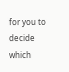for you to decide which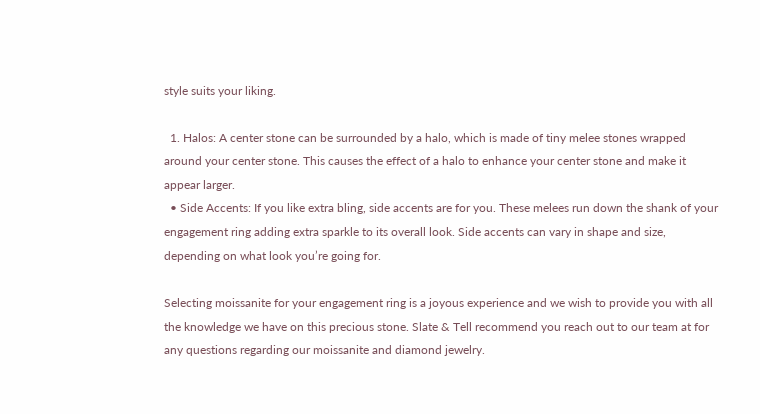style suits your liking.

  1. Halos: A center stone can be surrounded by a halo, which is made of tiny melee stones wrapped around your center stone. This causes the effect of a halo to enhance your center stone and make it appear larger.
  • Side Accents: If you like extra bling, side accents are for you. These melees run down the shank of your engagement ring adding extra sparkle to its overall look. Side accents can vary in shape and size, depending on what look you’re going for.

Selecting moissanite for your engagement ring is a joyous experience and we wish to provide you with all the knowledge we have on this precious stone. Slate & Tell recommend you reach out to our team at for any questions regarding our moissanite and diamond jewelry.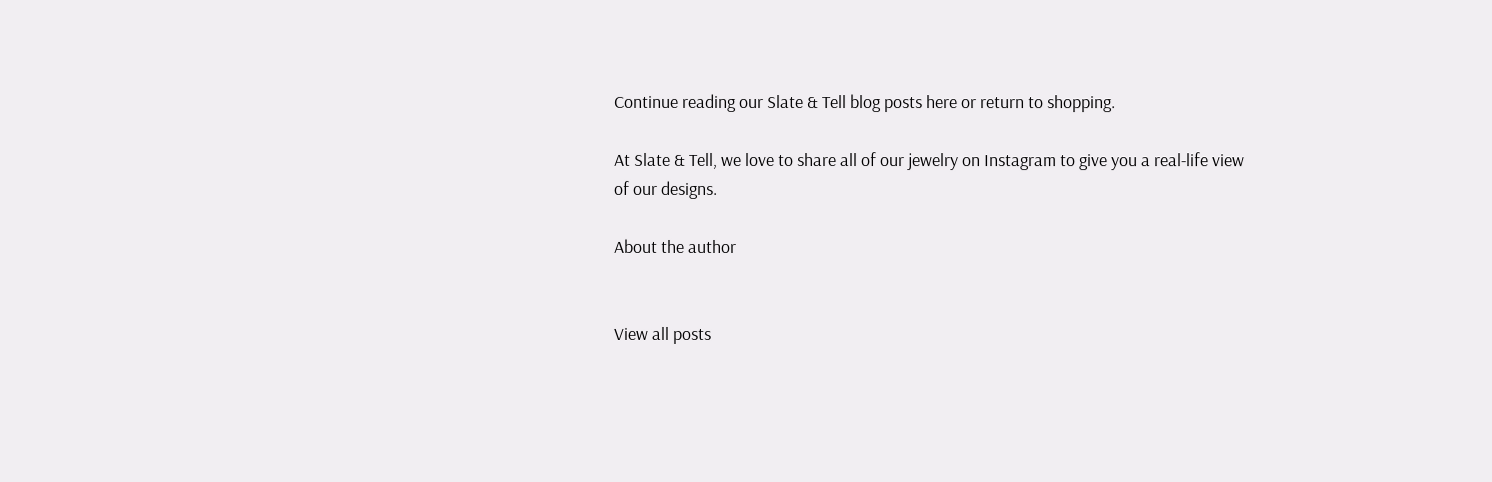Continue reading our Slate & Tell blog posts here or return to shopping.

At Slate & Tell, we love to share all of our jewelry on Instagram to give you a real-life view of our designs.

About the author


View all posts